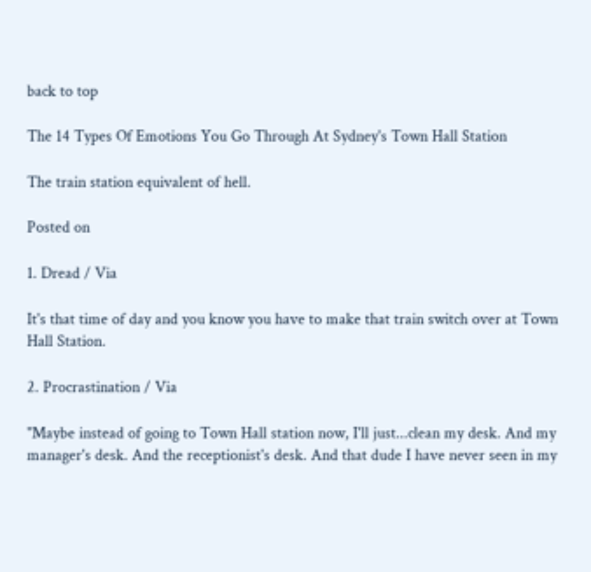back to top

The 14 Types Of Emotions You Go Through At Sydney's Town Hall Station

The train station equivalent of hell.

Posted on

1. Dread / Via

It's that time of day and you know you have to make that train switch over at Town Hall Station.

2. Procrastination / Via

"Maybe instead of going to Town Hall station now, I'll just...clean my desk. And my manager's desk. And the receptionist's desk. And that dude I have never seen in my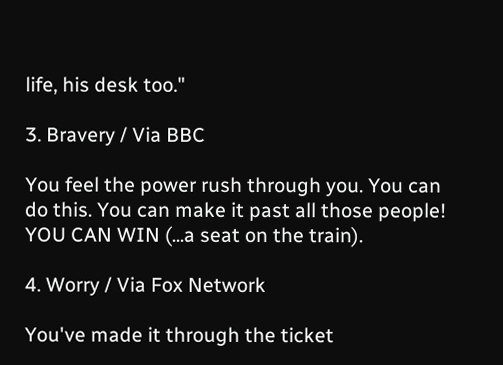life, his desk too."

3. Bravery / Via BBC

You feel the power rush through you. You can do this. You can make it past all those people! YOU CAN WIN (...a seat on the train).

4. Worry / Via Fox Network

You've made it through the ticket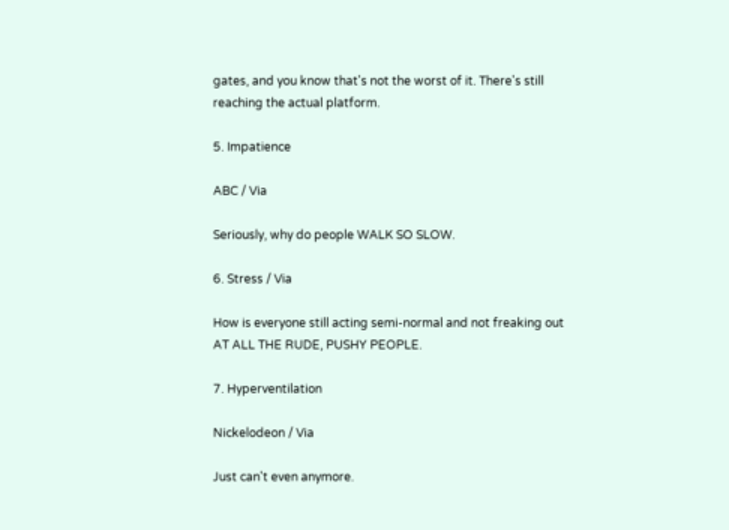gates, and you know that's not the worst of it. There's still reaching the actual platform.

5. Impatience

ABC / Via

Seriously, why do people WALK SO SLOW.

6. Stress / Via

How is everyone still acting semi-normal and not freaking out AT ALL THE RUDE, PUSHY PEOPLE.

7. Hyperventilation

Nickelodeon / Via

Just can't even anymore.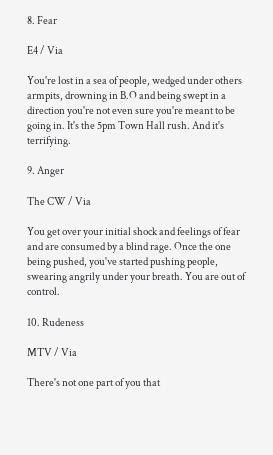8. Fear

E4 / Via

You're lost in a sea of people, wedged under others armpits, drowning in B.O and being swept in a direction you're not even sure you're meant to be going in. It's the 5pm Town Hall rush. And it's terrifying.

9. Anger

The CW / Via

You get over your initial shock and feelings of fear and are consumed by a blind rage. Once the one being pushed, you've started pushing people, swearing angrily under your breath. You are out of control.

10. Rudeness

MTV / Via

There's not one part of you that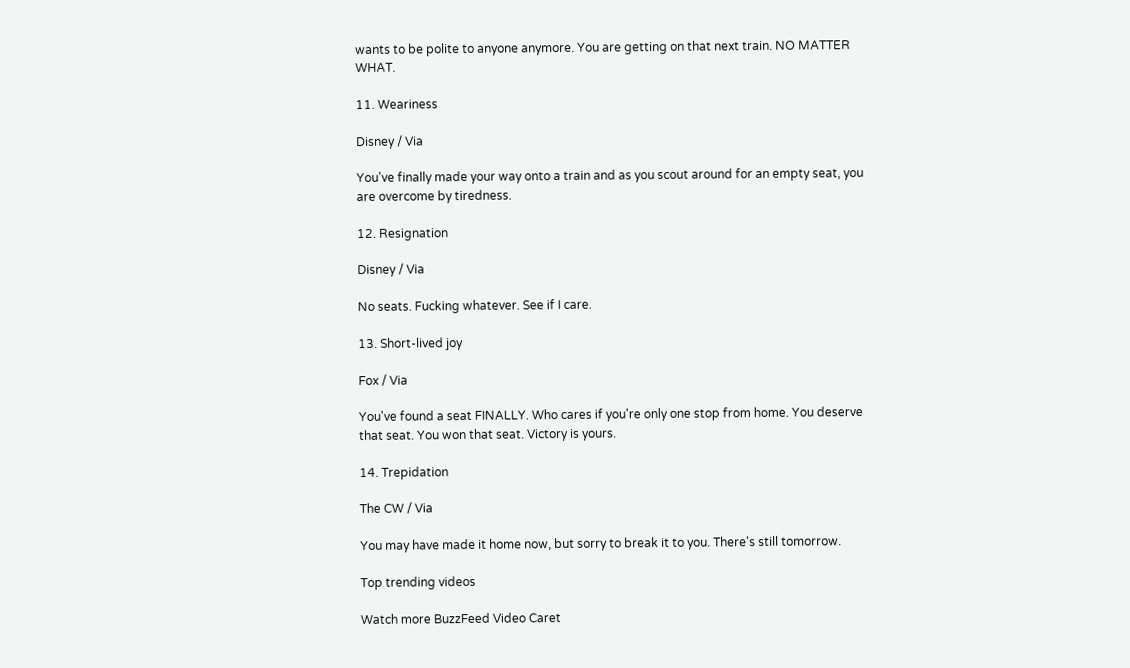wants to be polite to anyone anymore. You are getting on that next train. NO MATTER WHAT.

11. Weariness

Disney / Via

You've finally made your way onto a train and as you scout around for an empty seat, you are overcome by tiredness.

12. Resignation

Disney / Via

No seats. Fucking whatever. See if I care.

13. Short-lived joy

Fox / Via

You've found a seat FINALLY. Who cares if you're only one stop from home. You deserve that seat. You won that seat. Victory is yours.

14. Trepidation

The CW / Via

You may have made it home now, but sorry to break it to you. There's still tomorrow.

Top trending videos

Watch more BuzzFeed Video Caret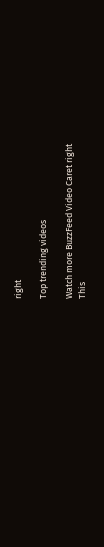right

Top trending videos

Watch more BuzzFeed Video Caret right
This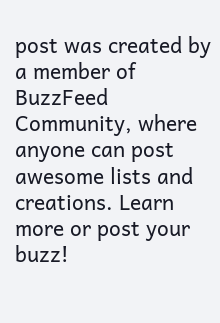post was created by a member of BuzzFeed Community, where anyone can post awesome lists and creations. Learn more or post your buzz!